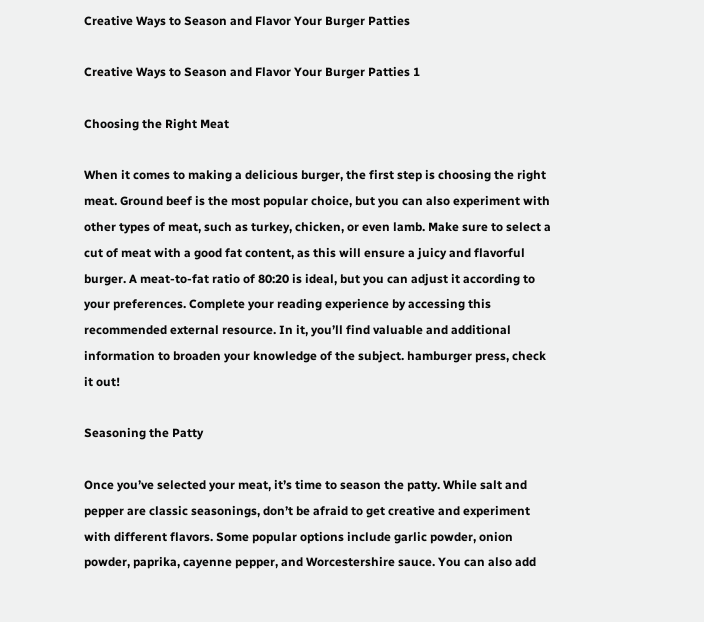Creative Ways to Season and Flavor Your Burger Patties

Creative Ways to Season and Flavor Your Burger Patties 1

Choosing the Right Meat

When it comes to making a delicious burger, the first step is choosing the right meat. Ground beef is the most popular choice, but you can also experiment with other types of meat, such as turkey, chicken, or even lamb. Make sure to select a cut of meat with a good fat content, as this will ensure a juicy and flavorful burger. A meat-to-fat ratio of 80:20 is ideal, but you can adjust it according to your preferences. Complete your reading experience by accessing this recommended external resource. In it, you’ll find valuable and additional information to broaden your knowledge of the subject. hamburger press, check it out!

Seasoning the Patty

Once you’ve selected your meat, it’s time to season the patty. While salt and pepper are classic seasonings, don’t be afraid to get creative and experiment with different flavors. Some popular options include garlic powder, onion powder, paprika, cayenne pepper, and Worcestershire sauce. You can also add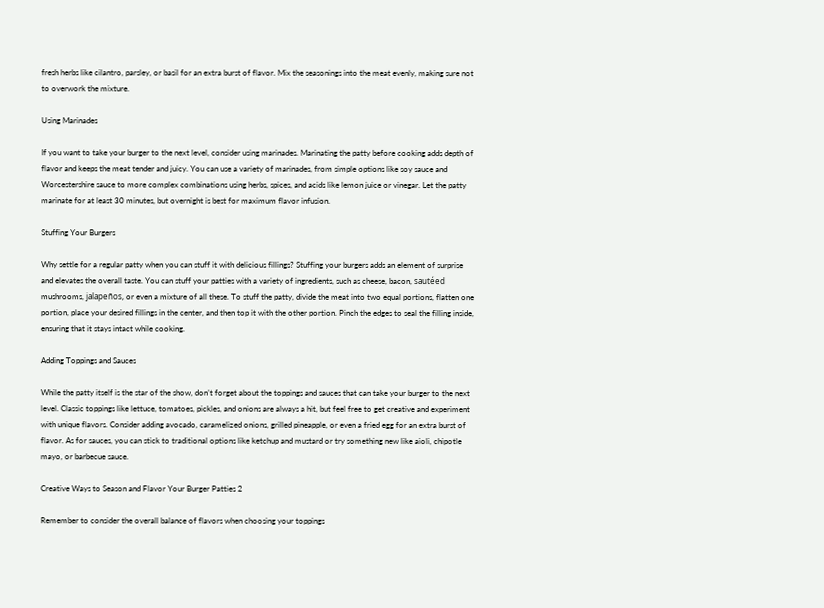fresh herbs like cilantro, parsley, or basil for an extra burst of flavor. Mix the seasonings into the meat evenly, making sure not to overwork the mixture.

Using Marinades

If you want to take your burger to the next level, consider using marinades. Marinating the patty before cooking adds depth of flavor and keeps the meat tender and juicy. You can use a variety of marinades, from simple options like soy sauce and Worcestershire sauce to more complex combinations using herbs, spices, and acids like lemon juice or vinegar. Let the patty marinate for at least 30 minutes, but overnight is best for maximum flavor infusion.

Stuffing Your Burgers

Why settle for a regular patty when you can stuff it with delicious fillings? Stuffing your burgers adds an element of surprise and elevates the overall taste. You can stuff your patties with a variety of ingredients, such as cheese, bacon, sautéed mushrooms, jalapeños, or even a mixture of all these. To stuff the patty, divide the meat into two equal portions, flatten one portion, place your desired fillings in the center, and then top it with the other portion. Pinch the edges to seal the filling inside, ensuring that it stays intact while cooking.

Adding Toppings and Sauces

While the patty itself is the star of the show, don’t forget about the toppings and sauces that can take your burger to the next level. Classic toppings like lettuce, tomatoes, pickles, and onions are always a hit, but feel free to get creative and experiment with unique flavors. Consider adding avocado, caramelized onions, grilled pineapple, or even a fried egg for an extra burst of flavor. As for sauces, you can stick to traditional options like ketchup and mustard or try something new like aioli, chipotle mayo, or barbecue sauce.

Creative Ways to Season and Flavor Your Burger Patties 2

Remember to consider the overall balance of flavors when choosing your toppings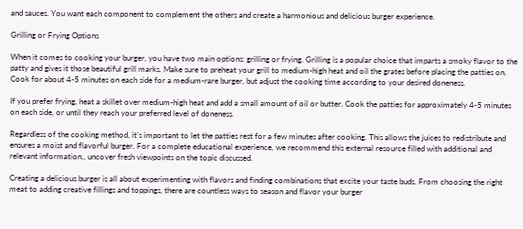and sauces. You want each component to complement the others and create a harmonious and delicious burger experience.

Grilling or Frying Options

When it comes to cooking your burger, you have two main options: grilling or frying. Grilling is a popular choice that imparts a smoky flavor to the patty and gives it those beautiful grill marks. Make sure to preheat your grill to medium-high heat and oil the grates before placing the patties on. Cook for about 4-5 minutes on each side for a medium-rare burger, but adjust the cooking time according to your desired doneness.

If you prefer frying, heat a skillet over medium-high heat and add a small amount of oil or butter. Cook the patties for approximately 4-5 minutes on each side, or until they reach your preferred level of doneness.

Regardless of the cooking method, it’s important to let the patties rest for a few minutes after cooking. This allows the juices to redistribute and ensures a moist and flavorful burger. For a complete educational experience, we recommend this external resource filled with additional and relevant information., uncover fresh viewpoints on the topic discussed.

Creating a delicious burger is all about experimenting with flavors and finding combinations that excite your taste buds. From choosing the right meat to adding creative fillings and toppings, there are countless ways to season and flavor your burger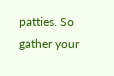patties. So gather your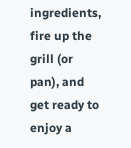ingredients, fire up the grill (or pan), and get ready to enjoy a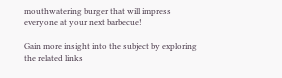mouthwatering burger that will impress everyone at your next barbecue!

Gain more insight into the subject by exploring the related links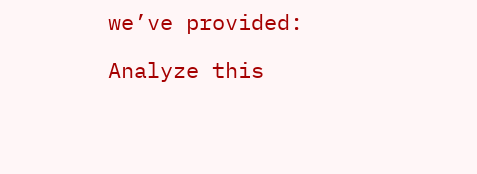we’ve provided:

Analyze this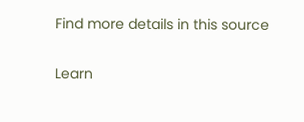Find more details in this source

Learn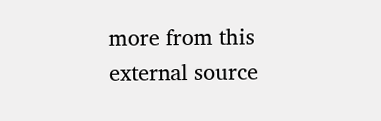more from this external source